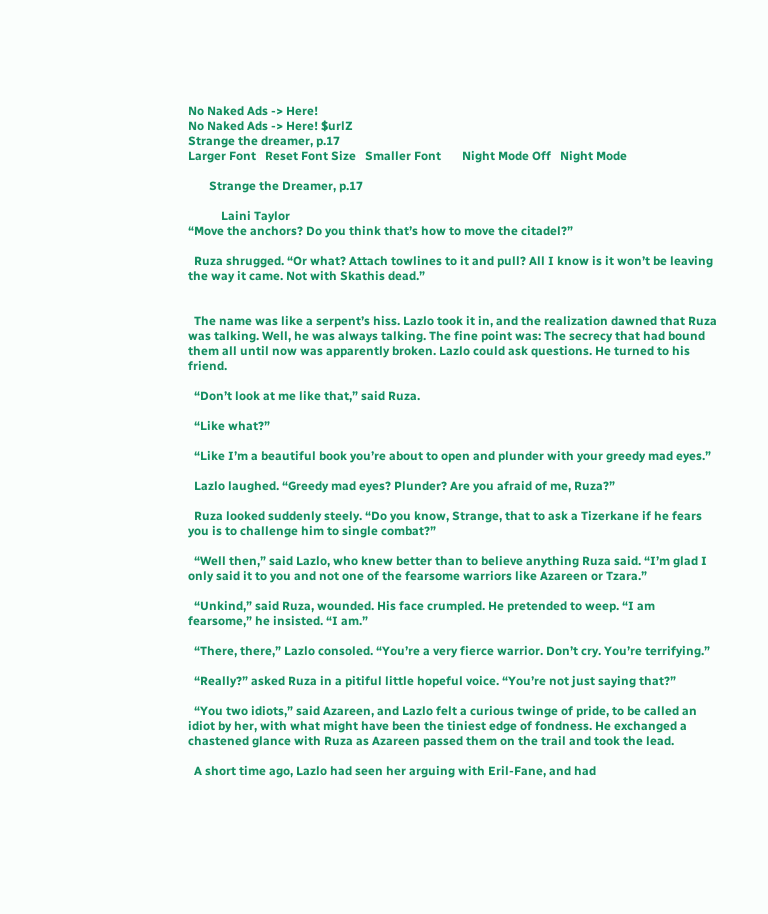No Naked Ads -> Here!
No Naked Ads -> Here! $urlZ
Strange the dreamer, p.17
Larger Font   Reset Font Size   Smaller Font       Night Mode Off   Night Mode

       Strange the Dreamer, p.17

           Laini Taylor
“Move the anchors? Do you think that’s how to move the citadel?”

  Ruza shrugged. “Or what? Attach towlines to it and pull? All I know is it won’t be leaving the way it came. Not with Skathis dead.”


  The name was like a serpent’s hiss. Lazlo took it in, and the realization dawned that Ruza was talking. Well, he was always talking. The fine point was: The secrecy that had bound them all until now was apparently broken. Lazlo could ask questions. He turned to his friend.

  “Don’t look at me like that,” said Ruza.

  “Like what?”

  “Like I’m a beautiful book you’re about to open and plunder with your greedy mad eyes.”

  Lazlo laughed. “Greedy mad eyes? Plunder? Are you afraid of me, Ruza?”

  Ruza looked suddenly steely. “Do you know, Strange, that to ask a Tizerkane if he fears you is to challenge him to single combat?”

  “Well then,” said Lazlo, who knew better than to believe anything Ruza said. “I’m glad I only said it to you and not one of the fearsome warriors like Azareen or Tzara.”

  “Unkind,” said Ruza, wounded. His face crumpled. He pretended to weep. “I am fearsome,” he insisted. “I am.”

  “There, there,” Lazlo consoled. “You’re a very fierce warrior. Don’t cry. You’re terrifying.”

  “Really?” asked Ruza in a pitiful little hopeful voice. “You’re not just saying that?”

  “You two idiots,” said Azareen, and Lazlo felt a curious twinge of pride, to be called an idiot by her, with what might have been the tiniest edge of fondness. He exchanged a chastened glance with Ruza as Azareen passed them on the trail and took the lead.

  A short time ago, Lazlo had seen her arguing with Eril-Fane, and had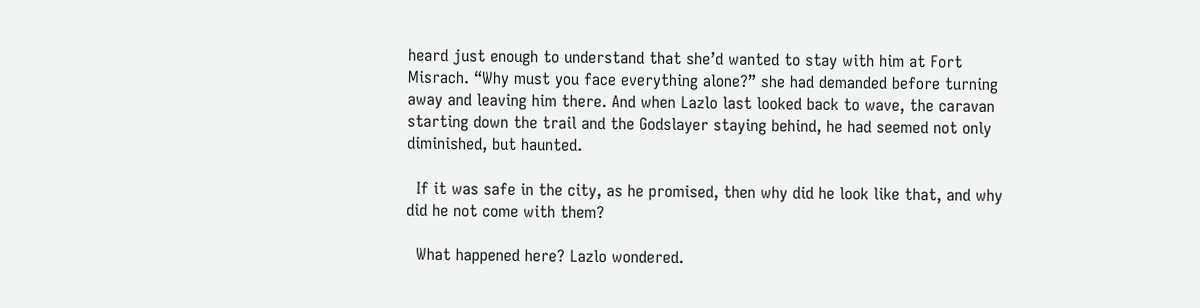heard just enough to understand that she’d wanted to stay with him at Fort Misrach. “Why must you face everything alone?” she had demanded before turning away and leaving him there. And when Lazlo last looked back to wave, the caravan starting down the trail and the Godslayer staying behind, he had seemed not only diminished, but haunted.

  If it was safe in the city, as he promised, then why did he look like that, and why did he not come with them?

  What happened here? Lazlo wondered.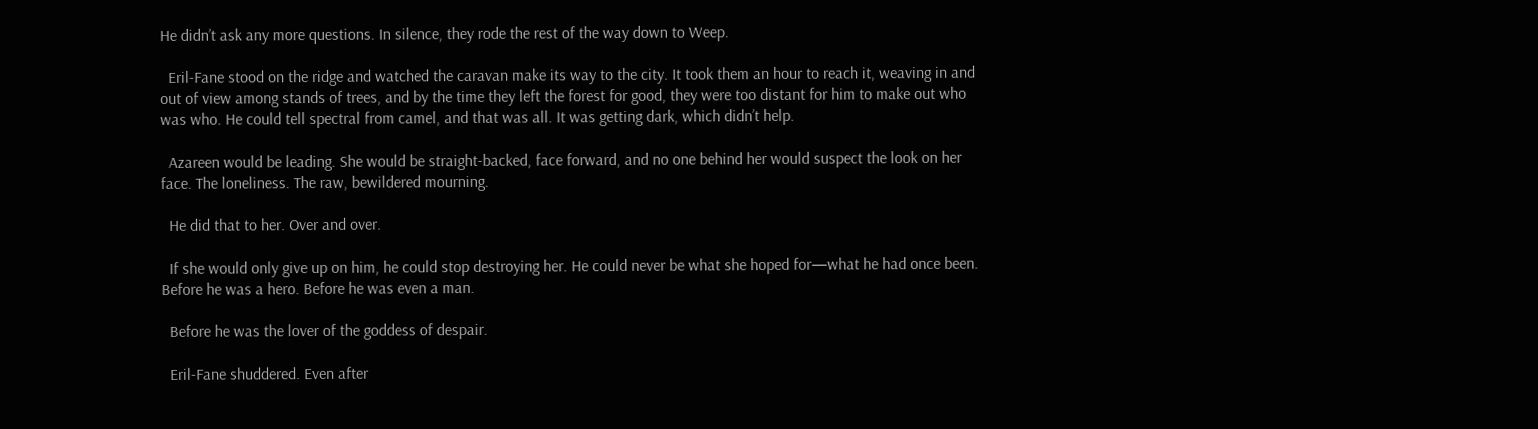He didn’t ask any more questions. In silence, they rode the rest of the way down to Weep.

  Eril-Fane stood on the ridge and watched the caravan make its way to the city. It took them an hour to reach it, weaving in and out of view among stands of trees, and by the time they left the forest for good, they were too distant for him to make out who was who. He could tell spectral from camel, and that was all. It was getting dark, which didn’t help.

  Azareen would be leading. She would be straight-backed, face forward, and no one behind her would suspect the look on her face. The loneliness. The raw, bewildered mourning.

  He did that to her. Over and over.

  If she would only give up on him, he could stop destroying her. He could never be what she hoped for—what he had once been. Before he was a hero. Before he was even a man.

  Before he was the lover of the goddess of despair.

  Eril-Fane shuddered. Even after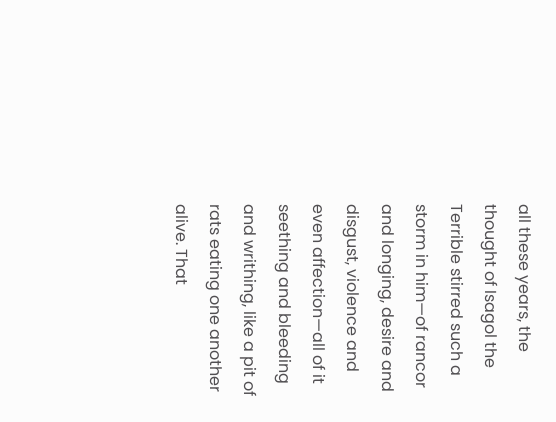all these years, the thought of Isagol the Terrible stirred such a storm in him—of rancor and longing, desire and disgust, violence and even affection—all of it seething and bleeding and writhing, like a pit of rats eating one another alive. That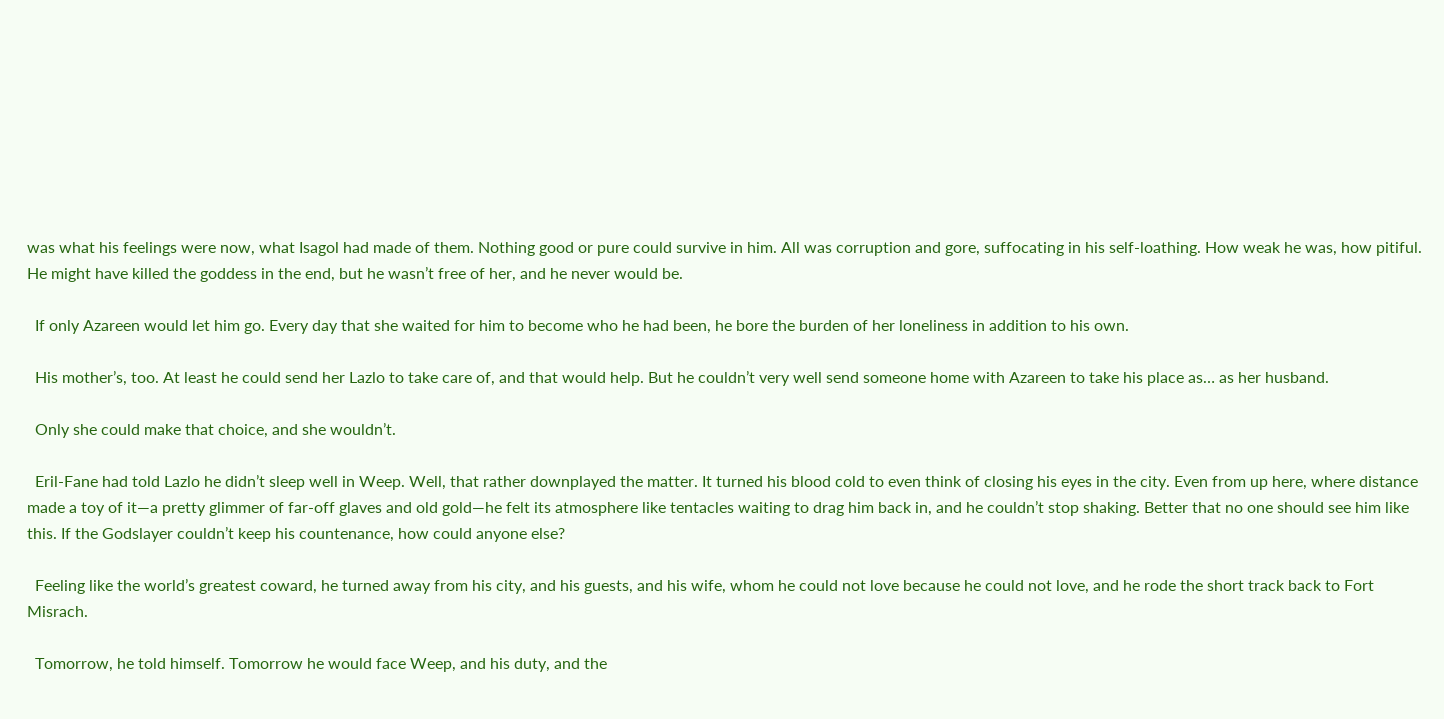was what his feelings were now, what Isagol had made of them. Nothing good or pure could survive in him. All was corruption and gore, suffocating in his self-loathing. How weak he was, how pitiful. He might have killed the goddess in the end, but he wasn’t free of her, and he never would be.

  If only Azareen would let him go. Every day that she waited for him to become who he had been, he bore the burden of her loneliness in addition to his own.

  His mother’s, too. At least he could send her Lazlo to take care of, and that would help. But he couldn’t very well send someone home with Azareen to take his place as… as her husband.

  Only she could make that choice, and she wouldn’t.

  Eril-Fane had told Lazlo he didn’t sleep well in Weep. Well, that rather downplayed the matter. It turned his blood cold to even think of closing his eyes in the city. Even from up here, where distance made a toy of it—a pretty glimmer of far-off glaves and old gold—he felt its atmosphere like tentacles waiting to drag him back in, and he couldn’t stop shaking. Better that no one should see him like this. If the Godslayer couldn’t keep his countenance, how could anyone else?

  Feeling like the world’s greatest coward, he turned away from his city, and his guests, and his wife, whom he could not love because he could not love, and he rode the short track back to Fort Misrach.

  Tomorrow, he told himself. Tomorrow he would face Weep, and his duty, and the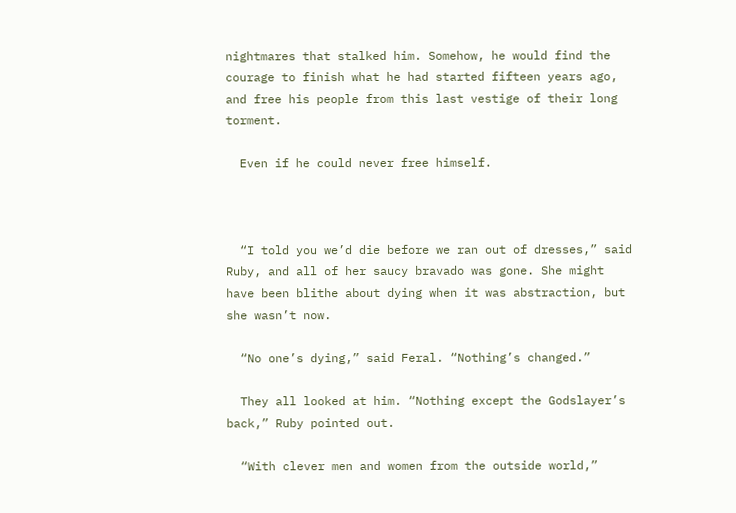nightmares that stalked him. Somehow, he would find the courage to finish what he had started fifteen years ago, and free his people from this last vestige of their long torment.

  Even if he could never free himself.



  “I told you we’d die before we ran out of dresses,” said Ruby, and all of her saucy bravado was gone. She might have been blithe about dying when it was abstraction, but she wasn’t now.

  “No one’s dying,” said Feral. “Nothing’s changed.”

  They all looked at him. “Nothing except the Godslayer’s back,” Ruby pointed out.

  “With clever men and women from the outside world,”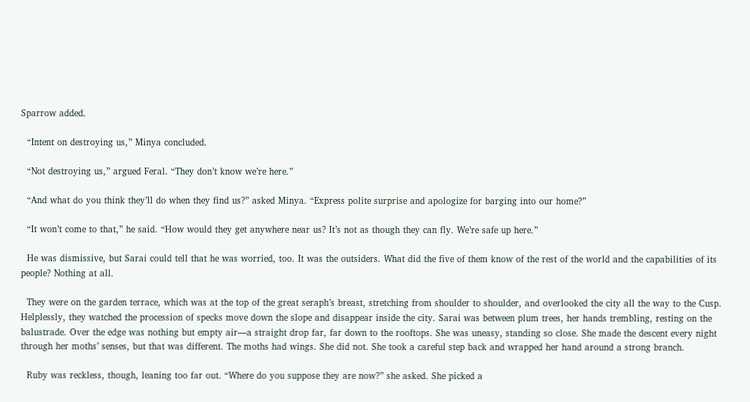Sparrow added.

  “Intent on destroying us,” Minya concluded.

  “Not destroying us,” argued Feral. “They don’t know we’re here.”

  “And what do you think they’ll do when they find us?” asked Minya. “Express polite surprise and apologize for barging into our home?”

  “It won’t come to that,” he said. “How would they get anywhere near us? It’s not as though they can fly. We’re safe up here.”

  He was dismissive, but Sarai could tell that he was worried, too. It was the outsiders. What did the five of them know of the rest of the world and the capabilities of its people? Nothing at all.

  They were on the garden terrace, which was at the top of the great seraph’s breast, stretching from shoulder to shoulder, and overlooked the city all the way to the Cusp. Helplessly, they watched the procession of specks move down the slope and disappear inside the city. Sarai was between plum trees, her hands trembling, resting on the balustrade. Over the edge was nothing but empty air—a straight drop far, far down to the rooftops. She was uneasy, standing so close. She made the descent every night through her moths’ senses, but that was different. The moths had wings. She did not. She took a careful step back and wrapped her hand around a strong branch.

  Ruby was reckless, though, leaning too far out. “Where do you suppose they are now?” she asked. She picked a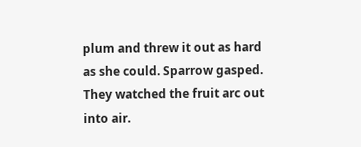plum and threw it out as hard as she could. Sparrow gasped. They watched the fruit arc out into air.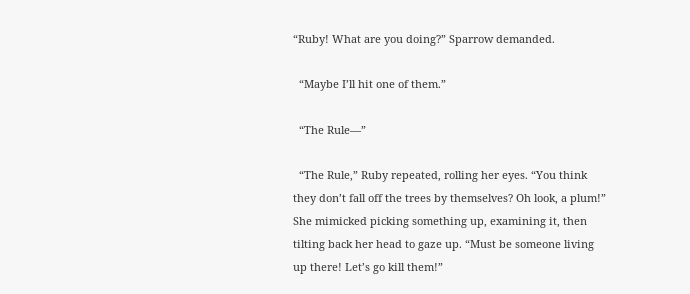“Ruby! What are you doing?” Sparrow demanded.

  “Maybe I’ll hit one of them.”

  “The Rule—”

  “The Rule,” Ruby repeated, rolling her eyes. “You think they don’t fall off the trees by themselves? Oh look, a plum!” She mimicked picking something up, examining it, then tilting back her head to gaze up. “Must be someone living up there! Let’s go kill them!”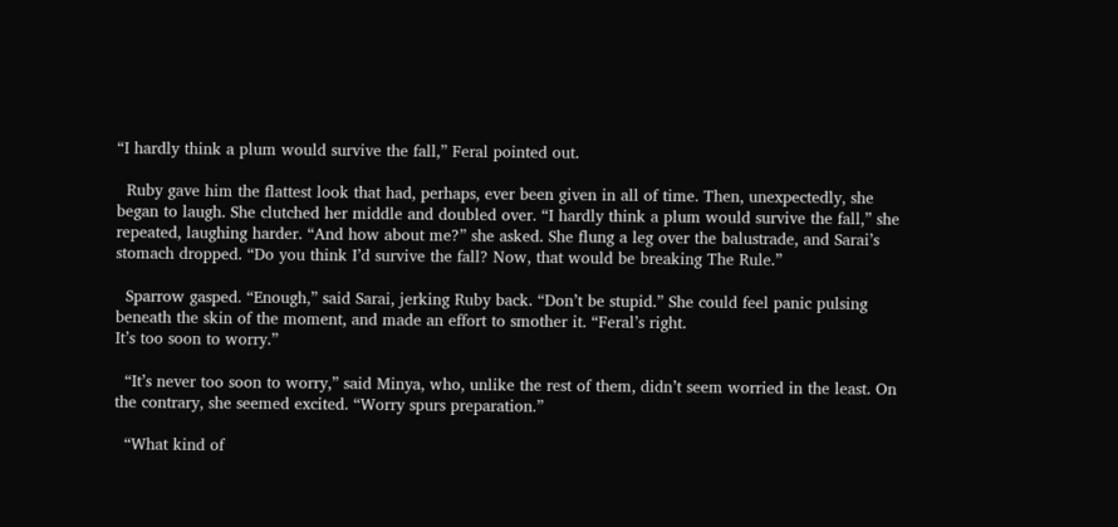“I hardly think a plum would survive the fall,” Feral pointed out.

  Ruby gave him the flattest look that had, perhaps, ever been given in all of time. Then, unexpectedly, she began to laugh. She clutched her middle and doubled over. “I hardly think a plum would survive the fall,” she repeated, laughing harder. “And how about me?” she asked. She flung a leg over the balustrade, and Sarai’s stomach dropped. “Do you think I’d survive the fall? Now, that would be breaking The Rule.”

  Sparrow gasped. “Enough,” said Sarai, jerking Ruby back. “Don’t be stupid.” She could feel panic pulsing beneath the skin of the moment, and made an effort to smother it. “Feral’s right.
It’s too soon to worry.”

  “It’s never too soon to worry,” said Minya, who, unlike the rest of them, didn’t seem worried in the least. On the contrary, she seemed excited. “Worry spurs preparation.”

  “What kind of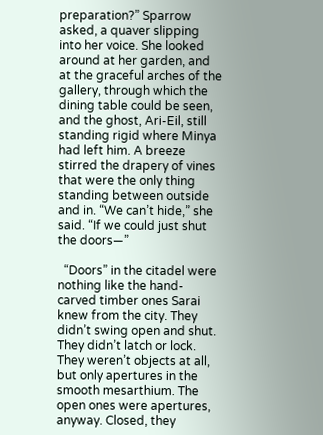preparation?” Sparrow asked, a quaver slipping into her voice. She looked around at her garden, and at the graceful arches of the gallery, through which the dining table could be seen, and the ghost, Ari-Eil, still standing rigid where Minya had left him. A breeze stirred the drapery of vines that were the only thing standing between outside and in. “We can’t hide,” she said. “If we could just shut the doors—”

  “Doors” in the citadel were nothing like the hand-carved timber ones Sarai knew from the city. They didn’t swing open and shut. They didn’t latch or lock. They weren’t objects at all, but only apertures in the smooth mesarthium. The open ones were apertures, anyway. Closed, they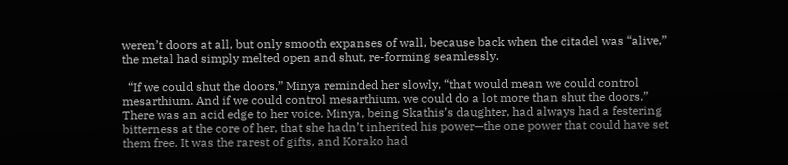weren’t doors at all, but only smooth expanses of wall, because back when the citadel was “alive,” the metal had simply melted open and shut, re-forming seamlessly.

  “If we could shut the doors,” Minya reminded her slowly, “that would mean we could control mesarthium. And if we could control mesarthium, we could do a lot more than shut the doors.” There was an acid edge to her voice. Minya, being Skathis’s daughter, had always had a festering bitterness at the core of her, that she hadn’t inherited his power—the one power that could have set them free. It was the rarest of gifts, and Korako had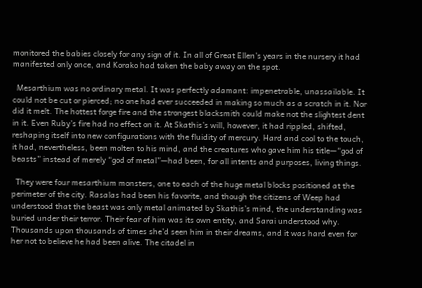monitored the babies closely for any sign of it. In all of Great Ellen’s years in the nursery it had manifested only once, and Korako had taken the baby away on the spot.

  Mesarthium was no ordinary metal. It was perfectly adamant: impenetrable, unassailable. It could not be cut or pierced; no one had ever succeeded in making so much as a scratch in it. Nor did it melt. The hottest forge fire and the strongest blacksmith could make not the slightest dent in it. Even Ruby’s fire had no effect on it. At Skathis’s will, however, it had rippled, shifted, reshaping itself into new configurations with the fluidity of mercury. Hard and cool to the touch, it had, nevertheless, been molten to his mind, and the creatures who gave him his title—“god of beasts” instead of merely “god of metal”—had been, for all intents and purposes, living things.

  They were four mesarthium monsters, one to each of the huge metal blocks positioned at the perimeter of the city. Rasalas had been his favorite, and though the citizens of Weep had understood that the beast was only metal animated by Skathis’s mind, the understanding was buried under their terror. Their fear of him was its own entity, and Sarai understood why. Thousands upon thousands of times she’d seen him in their dreams, and it was hard even for her not to believe he had been alive. The citadel in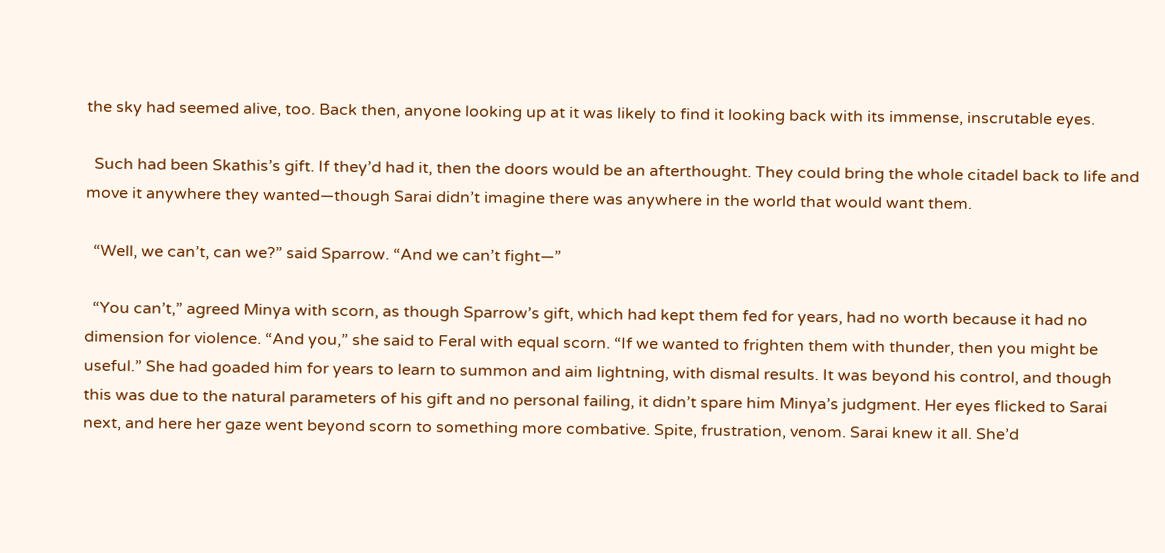the sky had seemed alive, too. Back then, anyone looking up at it was likely to find it looking back with its immense, inscrutable eyes.

  Such had been Skathis’s gift. If they’d had it, then the doors would be an afterthought. They could bring the whole citadel back to life and move it anywhere they wanted—though Sarai didn’t imagine there was anywhere in the world that would want them.

  “Well, we can’t, can we?” said Sparrow. “And we can’t fight—”

  “You can’t,” agreed Minya with scorn, as though Sparrow’s gift, which had kept them fed for years, had no worth because it had no dimension for violence. “And you,” she said to Feral with equal scorn. “If we wanted to frighten them with thunder, then you might be useful.” She had goaded him for years to learn to summon and aim lightning, with dismal results. It was beyond his control, and though this was due to the natural parameters of his gift and no personal failing, it didn’t spare him Minya’s judgment. Her eyes flicked to Sarai next, and here her gaze went beyond scorn to something more combative. Spite, frustration, venom. Sarai knew it all. She’d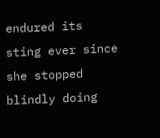endured its sting ever since she stopped blindly doing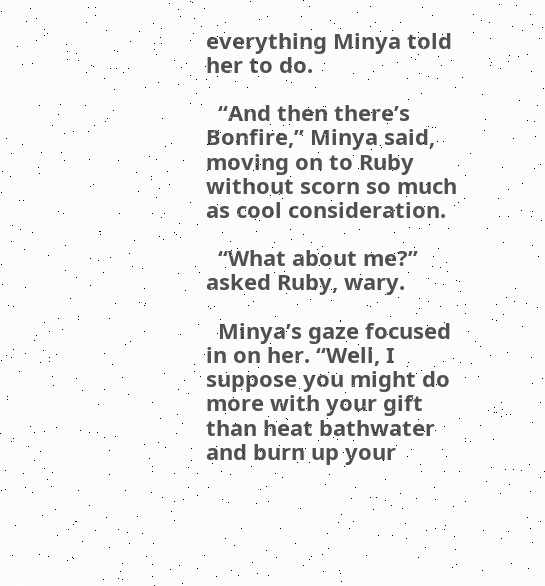everything Minya told her to do.

  “And then there’s Bonfire,” Minya said, moving on to Ruby without scorn so much as cool consideration.

  “What about me?” asked Ruby, wary.

  Minya’s gaze focused in on her. “Well, I suppose you might do more with your gift than heat bathwater and burn up your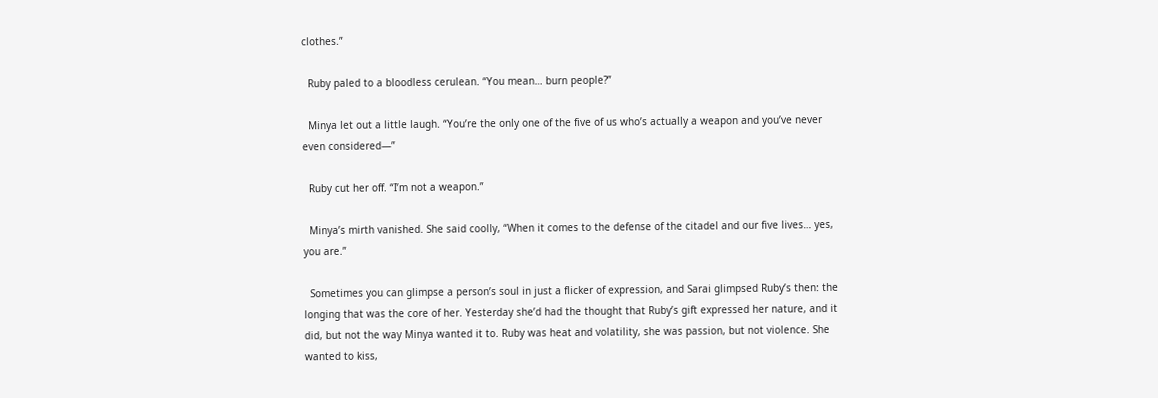clothes.”

  Ruby paled to a bloodless cerulean. “You mean… burn people?”

  Minya let out a little laugh. “You’re the only one of the five of us who’s actually a weapon and you’ve never even considered—”

  Ruby cut her off. “I’m not a weapon.”

  Minya’s mirth vanished. She said coolly, “When it comes to the defense of the citadel and our five lives… yes, you are.”

  Sometimes you can glimpse a person’s soul in just a flicker of expression, and Sarai glimpsed Ruby’s then: the longing that was the core of her. Yesterday she’d had the thought that Ruby’s gift expressed her nature, and it did, but not the way Minya wanted it to. Ruby was heat and volatility, she was passion, but not violence. She wanted to kiss,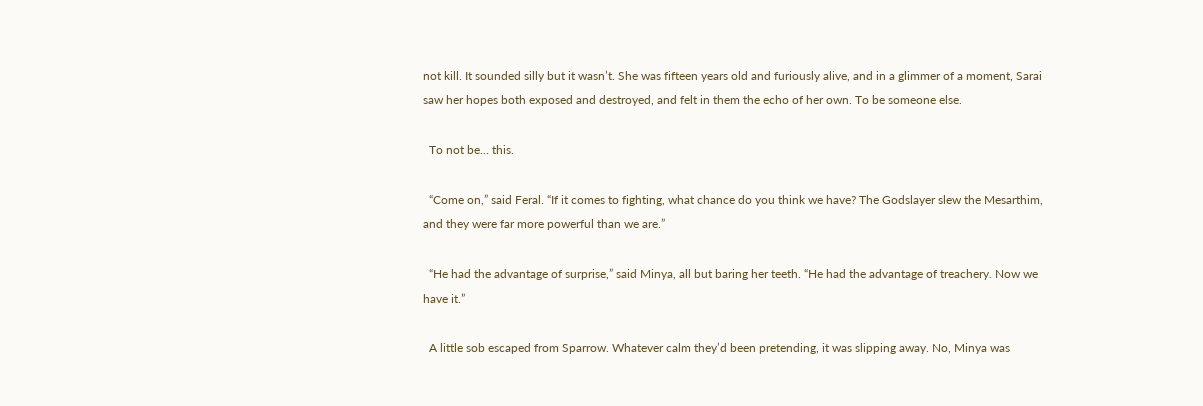not kill. It sounded silly but it wasn’t. She was fifteen years old and furiously alive, and in a glimmer of a moment, Sarai saw her hopes both exposed and destroyed, and felt in them the echo of her own. To be someone else.

  To not be… this.

  “Come on,” said Feral. “If it comes to fighting, what chance do you think we have? The Godslayer slew the Mesarthim, and they were far more powerful than we are.”

  “He had the advantage of surprise,” said Minya, all but baring her teeth. “He had the advantage of treachery. Now we have it.”

  A little sob escaped from Sparrow. Whatever calm they’d been pretending, it was slipping away. No, Minya was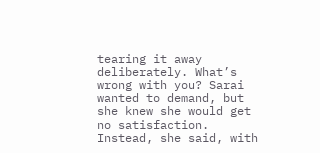tearing it away deliberately. What’s wrong with you? Sarai wanted to demand, but she knew she would get no satisfaction. Instead, she said, with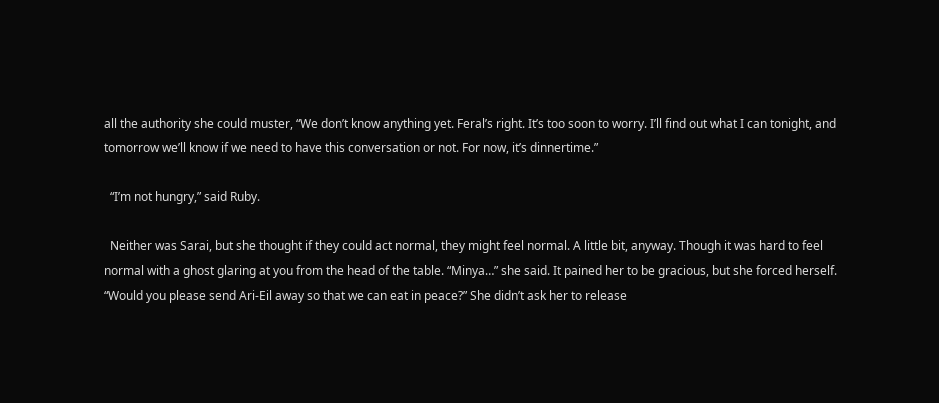all the authority she could muster, “We don’t know anything yet. Feral’s right. It’s too soon to worry. I’ll find out what I can tonight, and tomorrow we’ll know if we need to have this conversation or not. For now, it’s dinnertime.”

  “I’m not hungry,” said Ruby.

  Neither was Sarai, but she thought if they could act normal, they might feel normal. A little bit, anyway. Though it was hard to feel normal with a ghost glaring at you from the head of the table. “Minya…” she said. It pained her to be gracious, but she forced herself. “Would you please send Ari-Eil away so that we can eat in peace?” She didn’t ask her to release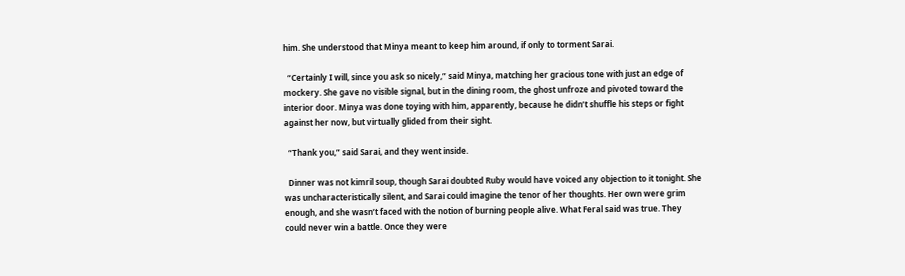him. She understood that Minya meant to keep him around, if only to torment Sarai.

  “Certainly I will, since you ask so nicely,” said Minya, matching her gracious tone with just an edge of mockery. She gave no visible signal, but in the dining room, the ghost unfroze and pivoted toward the interior door. Minya was done toying with him, apparently, because he didn’t shuffle his steps or fight against her now, but virtually glided from their sight.

  “Thank you,” said Sarai, and they went inside.

  Dinner was not kimril soup, though Sarai doubted Ruby would have voiced any objection to it tonight. She was uncharacteristically silent, and Sarai could imagine the tenor of her thoughts. Her own were grim enough, and she wasn’t faced with the notion of burning people alive. What Feral said was true. They could never win a battle. Once they were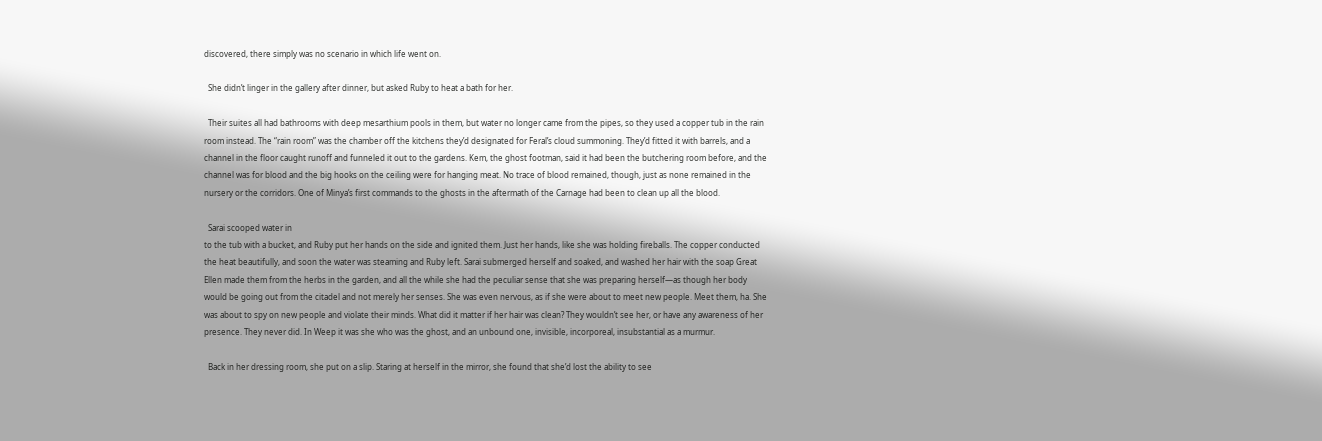discovered, there simply was no scenario in which life went on.

  She didn’t linger in the gallery after dinner, but asked Ruby to heat a bath for her.

  Their suites all had bathrooms with deep mesarthium pools in them, but water no longer came from the pipes, so they used a copper tub in the rain room instead. The “rain room” was the chamber off the kitchens they’d designated for Feral’s cloud summoning. They’d fitted it with barrels, and a channel in the floor caught runoff and funneled it out to the gardens. Kem, the ghost footman, said it had been the butchering room before, and the channel was for blood and the big hooks on the ceiling were for hanging meat. No trace of blood remained, though, just as none remained in the nursery or the corridors. One of Minya’s first commands to the ghosts in the aftermath of the Carnage had been to clean up all the blood.

  Sarai scooped water in
to the tub with a bucket, and Ruby put her hands on the side and ignited them. Just her hands, like she was holding fireballs. The copper conducted the heat beautifully, and soon the water was steaming and Ruby left. Sarai submerged herself and soaked, and washed her hair with the soap Great Ellen made them from the herbs in the garden, and all the while she had the peculiar sense that she was preparing herself—as though her body would be going out from the citadel and not merely her senses. She was even nervous, as if she were about to meet new people. Meet them, ha. She was about to spy on new people and violate their minds. What did it matter if her hair was clean? They wouldn’t see her, or have any awareness of her presence. They never did. In Weep it was she who was the ghost, and an unbound one, invisible, incorporeal, insubstantial as a murmur.

  Back in her dressing room, she put on a slip. Staring at herself in the mirror, she found that she’d lost the ability to see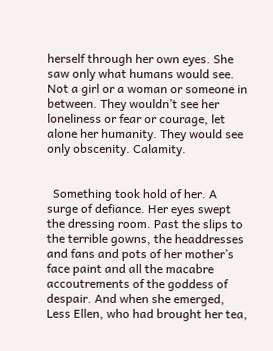herself through her own eyes. She saw only what humans would see. Not a girl or a woman or someone in between. They wouldn’t see her loneliness or fear or courage, let alone her humanity. They would see only obscenity. Calamity.


  Something took hold of her. A surge of defiance. Her eyes swept the dressing room. Past the slips to the terrible gowns, the headdresses and fans and pots of her mother’s face paint and all the macabre accoutrements of the goddess of despair. And when she emerged, Less Ellen, who had brought her tea,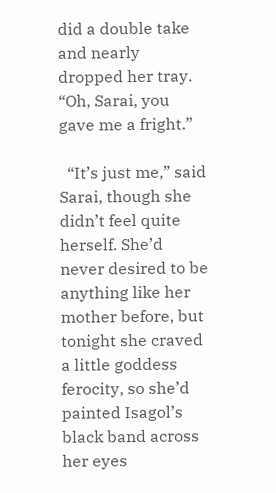did a double take and nearly dropped her tray. “Oh, Sarai, you gave me a fright.”

  “It’s just me,” said Sarai, though she didn’t feel quite herself. She’d never desired to be anything like her mother before, but tonight she craved a little goddess ferocity, so she’d painted Isagol’s black band across her eyes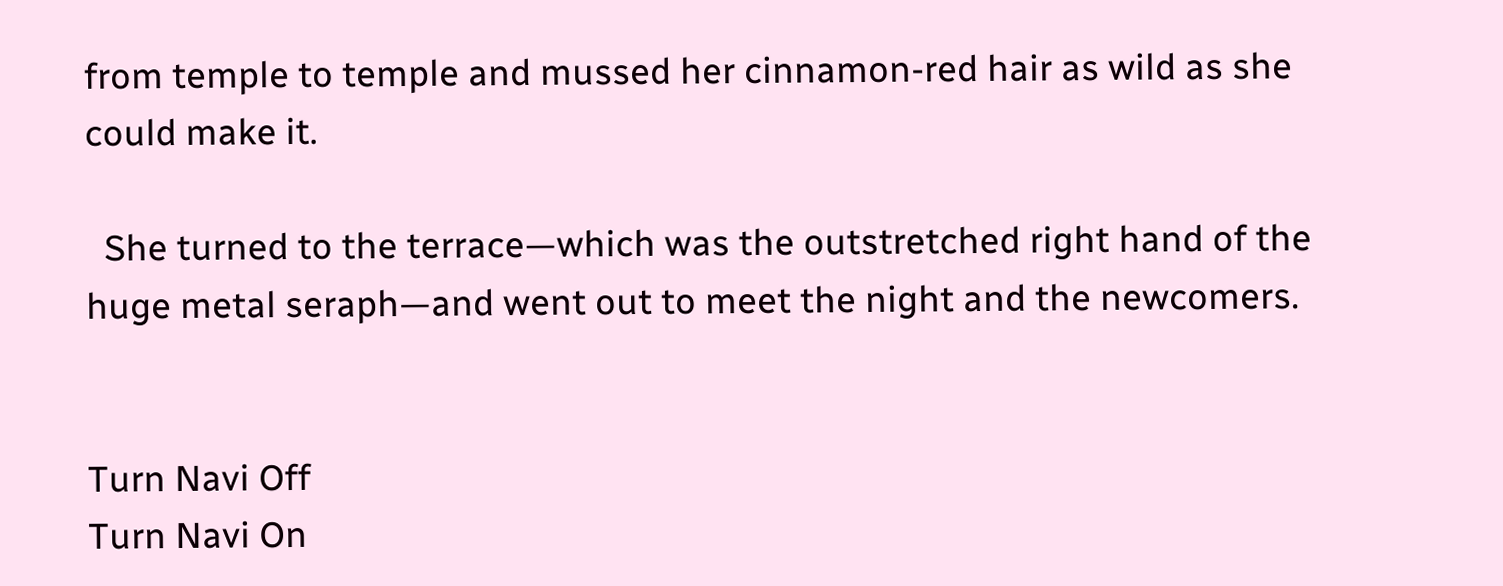from temple to temple and mussed her cinnamon-red hair as wild as she could make it.

  She turned to the terrace—which was the outstretched right hand of the huge metal seraph—and went out to meet the night and the newcomers.


Turn Navi Off
Turn Navi On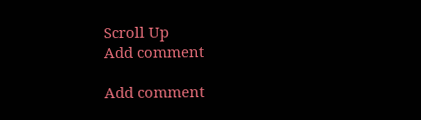Scroll Up
Add comment

Add comment